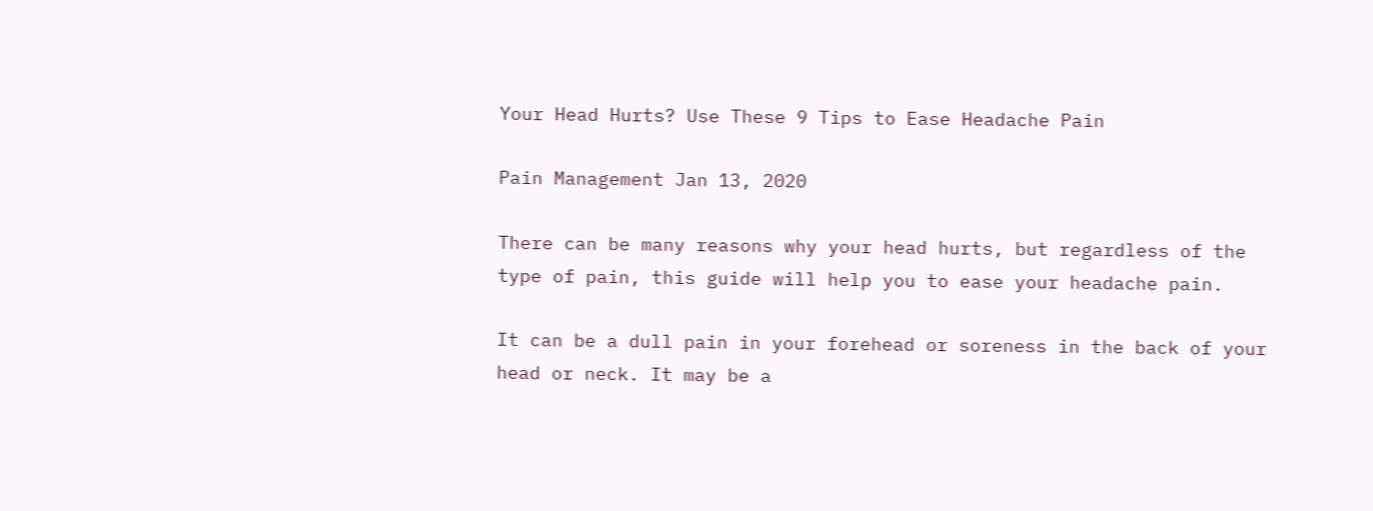Your Head Hurts? Use These 9 Tips to Ease Headache Pain

Pain Management Jan 13, 2020

There can be many reasons why your head hurts, but regardless of the type of pain, this guide will help you to ease your headache pain.

It can be a dull pain in your forehead or soreness in the back of your head or neck. It may be a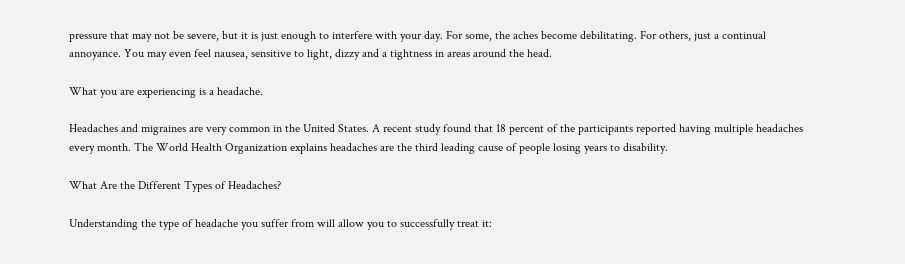pressure that may not be severe, but it is just enough to interfere with your day. For some, the aches become debilitating. For others, just a continual annoyance. You may even feel nausea, sensitive to light, dizzy and a tightness in areas around the head.

What you are experiencing is a headache.

Headaches and migraines are very common in the United States. A recent study found that 18 percent of the participants reported having multiple headaches every month. The World Health Organization explains headaches are the third leading cause of people losing years to disability.

What Are the Different Types of Headaches?

Understanding the type of headache you suffer from will allow you to successfully treat it: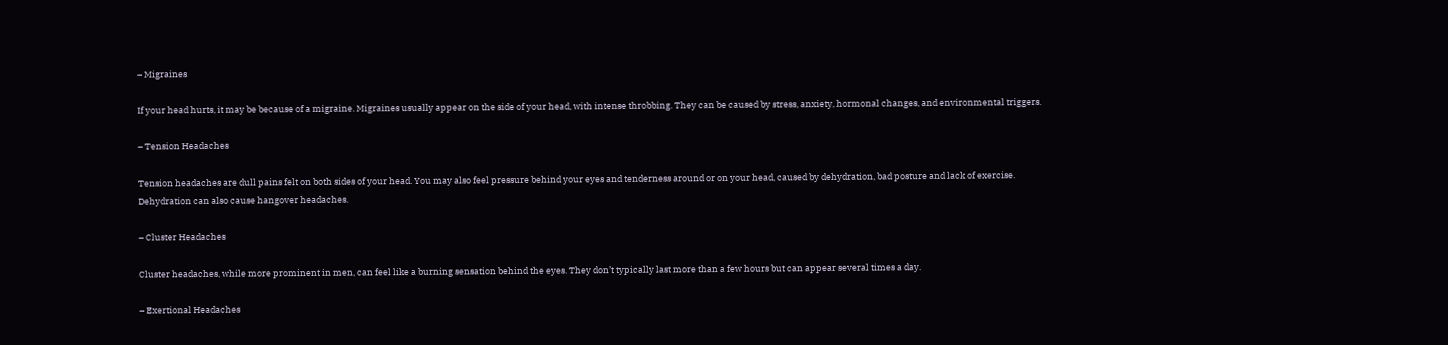– Migraines

If your head hurts, it may be because of a migraine. Migraines usually appear on the side of your head, with intense throbbing. They can be caused by stress, anxiety, hormonal changes, and environmental triggers.

– Tension Headaches

Tension headaches are dull pains felt on both sides of your head. You may also feel pressure behind your eyes and tenderness around or on your head, caused by dehydration, bad posture and lack of exercise. Dehydration can also cause hangover headaches.

– Cluster Headaches

Cluster headaches, while more prominent in men, can feel like a burning sensation behind the eyes. They don’t typically last more than a few hours but can appear several times a day.

– Exertional Headaches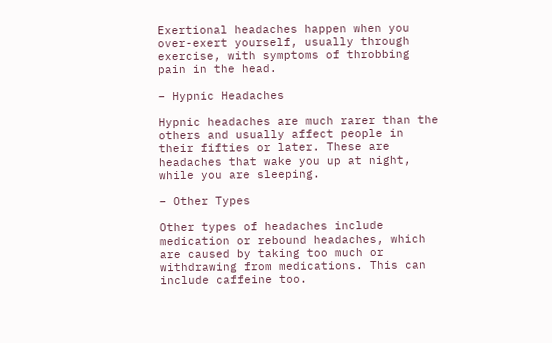Exertional headaches happen when you over-exert yourself, usually through exercise, with symptoms of throbbing pain in the head.

– Hypnic Headaches

Hypnic headaches are much rarer than the others and usually affect people in their fifties or later. These are headaches that wake you up at night, while you are sleeping.

– Other Types

Other types of headaches include medication or rebound headaches, which are caused by taking too much or withdrawing from medications. This can include caffeine too.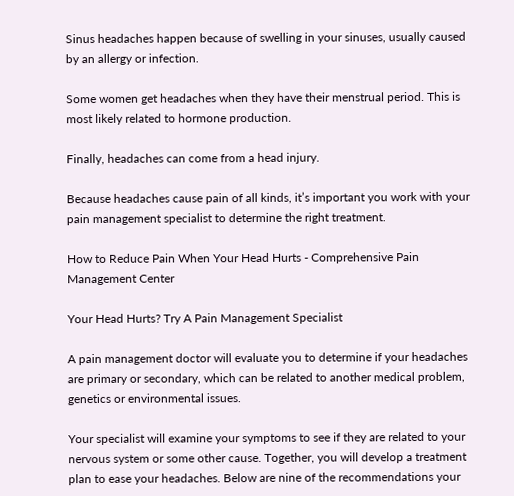Sinus headaches happen because of swelling in your sinuses, usually caused by an allergy or infection.

Some women get headaches when they have their menstrual period. This is most likely related to hormone production.

Finally, headaches can come from a head injury.

Because headaches cause pain of all kinds, it’s important you work with your pain management specialist to determine the right treatment.

How to Reduce Pain When Your Head Hurts - Comprehensive Pain Management Center

Your Head Hurts? Try A Pain Management Specialist

A pain management doctor will evaluate you to determine if your headaches are primary or secondary, which can be related to another medical problem, genetics or environmental issues.

Your specialist will examine your symptoms to see if they are related to your nervous system or some other cause. Together, you will develop a treatment plan to ease your headaches. Below are nine of the recommendations your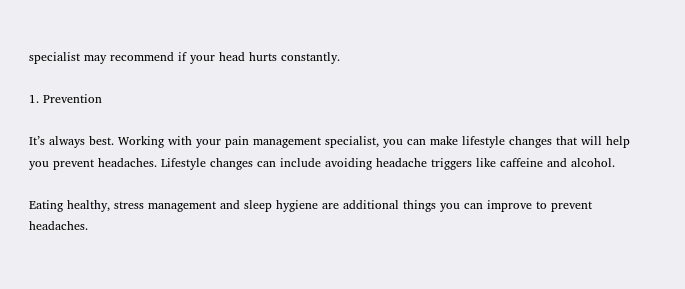specialist may recommend if your head hurts constantly.

1. Prevention

It’s always best. Working with your pain management specialist, you can make lifestyle changes that will help you prevent headaches. Lifestyle changes can include avoiding headache triggers like caffeine and alcohol.

Eating healthy, stress management and sleep hygiene are additional things you can improve to prevent headaches.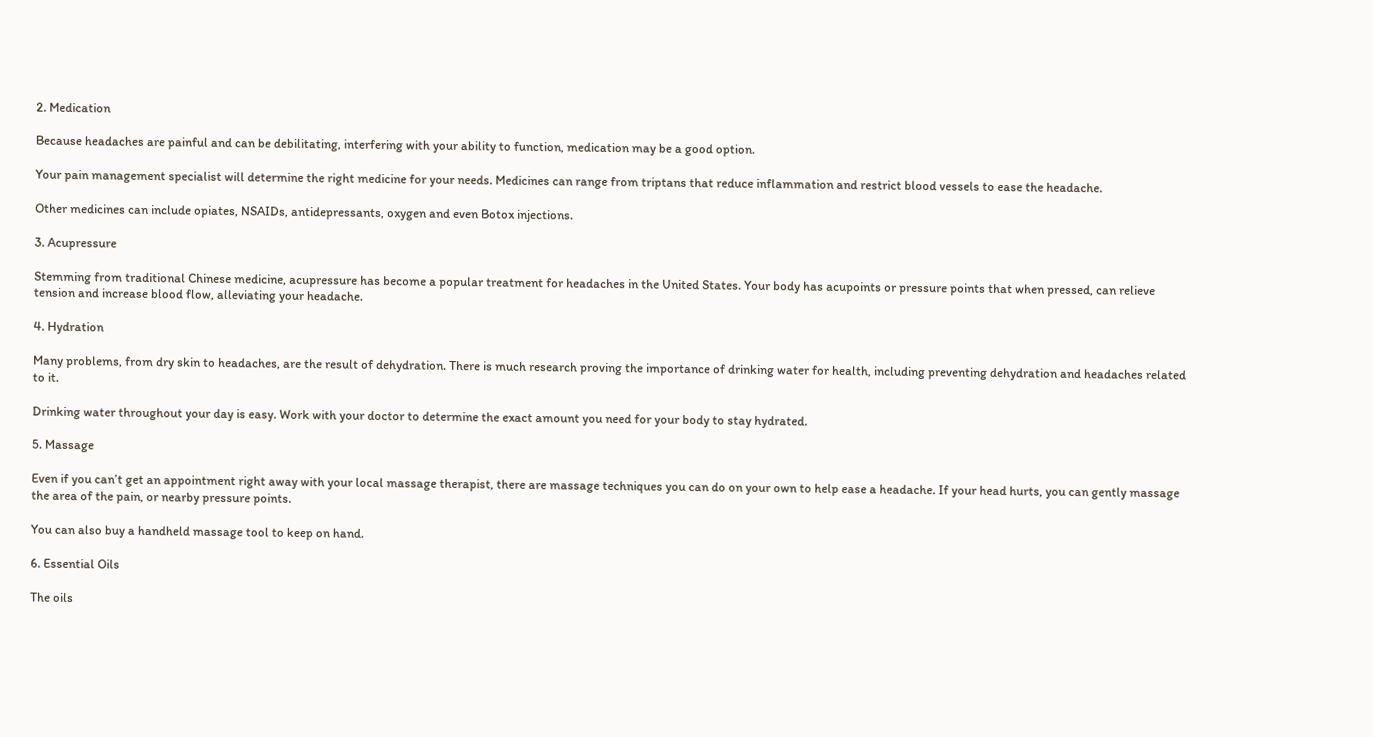2. Medication

Because headaches are painful and can be debilitating, interfering with your ability to function, medication may be a good option.

Your pain management specialist will determine the right medicine for your needs. Medicines can range from triptans that reduce inflammation and restrict blood vessels to ease the headache.

Other medicines can include opiates, NSAIDs, antidepressants, oxygen and even Botox injections.

3. Acupressure

Stemming from traditional Chinese medicine, acupressure has become a popular treatment for headaches in the United States. Your body has acupoints or pressure points that when pressed, can relieve tension and increase blood flow, alleviating your headache.

4. Hydration

Many problems, from dry skin to headaches, are the result of dehydration. There is much research proving the importance of drinking water for health, including preventing dehydration and headaches related to it.

Drinking water throughout your day is easy. Work with your doctor to determine the exact amount you need for your body to stay hydrated.

5. Massage

Even if you can’t get an appointment right away with your local massage therapist, there are massage techniques you can do on your own to help ease a headache. If your head hurts, you can gently massage the area of the pain, or nearby pressure points.

You can also buy a handheld massage tool to keep on hand.

6. Essential Oils

The oils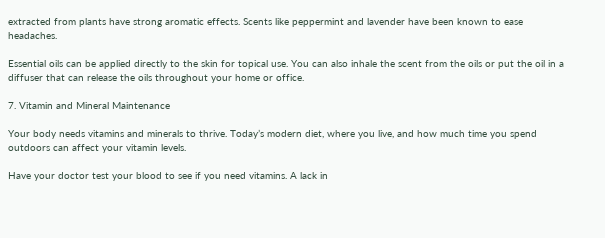extracted from plants have strong aromatic effects. Scents like peppermint and lavender have been known to ease headaches.

Essential oils can be applied directly to the skin for topical use. You can also inhale the scent from the oils or put the oil in a diffuser that can release the oils throughout your home or office.

7. Vitamin and Mineral Maintenance

Your body needs vitamins and minerals to thrive. Today’s modern diet, where you live, and how much time you spend outdoors can affect your vitamin levels.

Have your doctor test your blood to see if you need vitamins. A lack in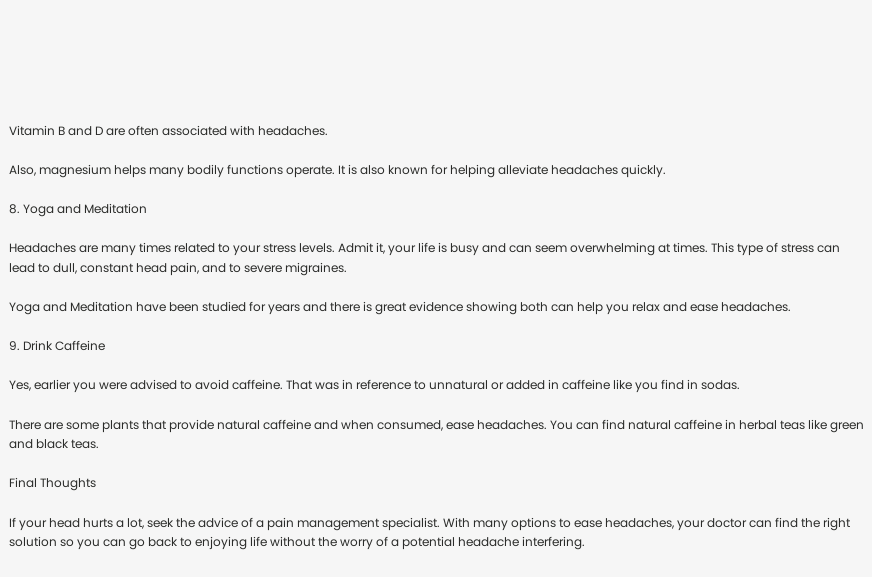Vitamin B and D are often associated with headaches.

Also, magnesium helps many bodily functions operate. It is also known for helping alleviate headaches quickly.

8. Yoga and Meditation

Headaches are many times related to your stress levels. Admit it, your life is busy and can seem overwhelming at times. This type of stress can lead to dull, constant head pain, and to severe migraines.

Yoga and Meditation have been studied for years and there is great evidence showing both can help you relax and ease headaches.

9. Drink Caffeine

Yes, earlier you were advised to avoid caffeine. That was in reference to unnatural or added in caffeine like you find in sodas.

There are some plants that provide natural caffeine and when consumed, ease headaches. You can find natural caffeine in herbal teas like green and black teas.

Final Thoughts

If your head hurts a lot, seek the advice of a pain management specialist. With many options to ease headaches, your doctor can find the right solution so you can go back to enjoying life without the worry of a potential headache interfering.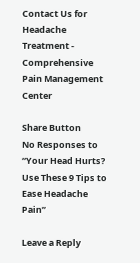Contact Us for Headache Treatment - Comprehensive Pain Management Center

Share Button
No Responses to “Your Head Hurts? Use These 9 Tips to Ease Headache Pain”

Leave a Reply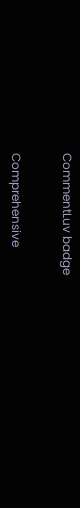CommentLuv badge


Comprehensive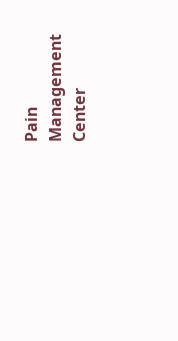Pain Management Center